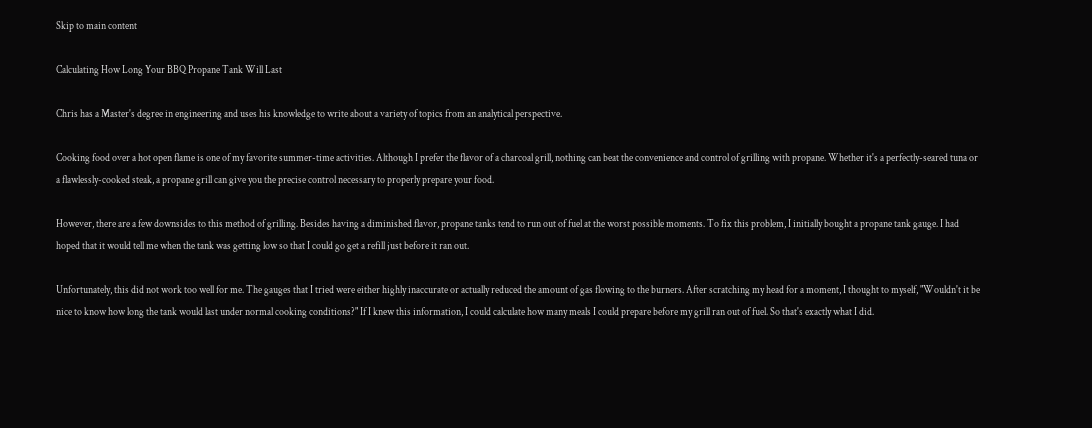Skip to main content

Calculating How Long Your BBQ Propane Tank Will Last

Chris has a Master's degree in engineering and uses his knowledge to write about a variety of topics from an analytical perspective.

Cooking food over a hot open flame is one of my favorite summer-time activities. Although I prefer the flavor of a charcoal grill, nothing can beat the convenience and control of grilling with propane. Whether it's a perfectly-seared tuna or a flawlessly-cooked steak, a propane grill can give you the precise control necessary to properly prepare your food.

However, there are a few downsides to this method of grilling. Besides having a diminished flavor, propane tanks tend to run out of fuel at the worst possible moments. To fix this problem, I initially bought a propane tank gauge. I had hoped that it would tell me when the tank was getting low so that I could go get a refill just before it ran out.

Unfortunately, this did not work too well for me. The gauges that I tried were either highly inaccurate or actually reduced the amount of gas flowing to the burners. After scratching my head for a moment, I thought to myself, "Wouldn't it be nice to know how long the tank would last under normal cooking conditions?" If I knew this information, I could calculate how many meals I could prepare before my grill ran out of fuel. So that's exactly what I did.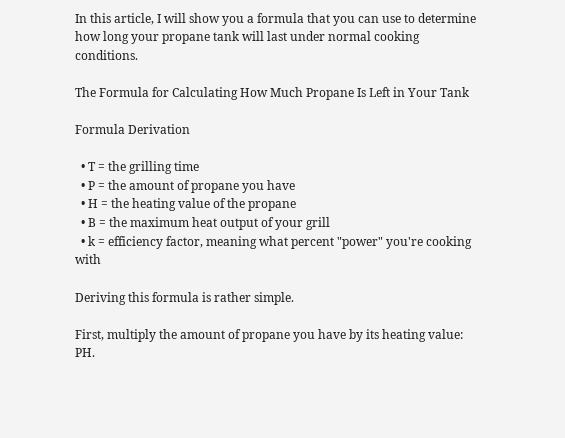In this article, I will show you a formula that you can use to determine how long your propane tank will last under normal cooking conditions.

The Formula for Calculating How Much Propane Is Left in Your Tank

Formula Derivation

  • T = the grilling time
  • P = the amount of propane you have
  • H = the heating value of the propane
  • B = the maximum heat output of your grill
  • k = efficiency factor, meaning what percent "power" you're cooking with

Deriving this formula is rather simple.

First, multiply the amount of propane you have by its heating value: PH.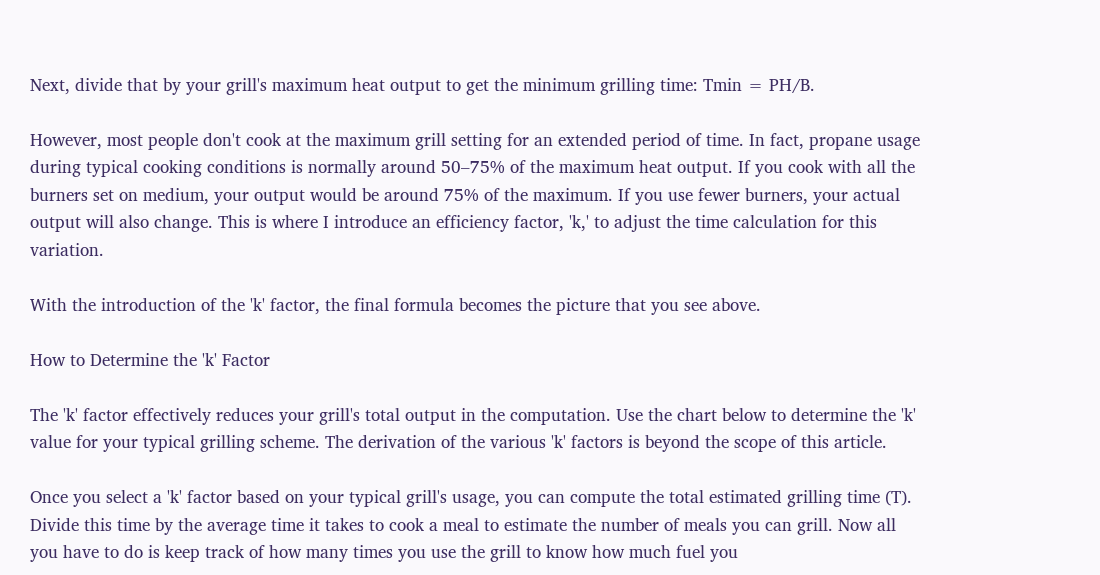Next, divide that by your grill's maximum heat output to get the minimum grilling time: Tmin = PH/B.

However, most people don't cook at the maximum grill setting for an extended period of time. In fact, propane usage during typical cooking conditions is normally around 50–75% of the maximum heat output. If you cook with all the burners set on medium, your output would be around 75% of the maximum. If you use fewer burners, your actual output will also change. This is where I introduce an efficiency factor, 'k,' to adjust the time calculation for this variation.

With the introduction of the 'k' factor, the final formula becomes the picture that you see above.

How to Determine the 'k' Factor

The 'k' factor effectively reduces your grill's total output in the computation. Use the chart below to determine the 'k' value for your typical grilling scheme. The derivation of the various 'k' factors is beyond the scope of this article.

Once you select a 'k' factor based on your typical grill's usage, you can compute the total estimated grilling time (T). Divide this time by the average time it takes to cook a meal to estimate the number of meals you can grill. Now all you have to do is keep track of how many times you use the grill to know how much fuel you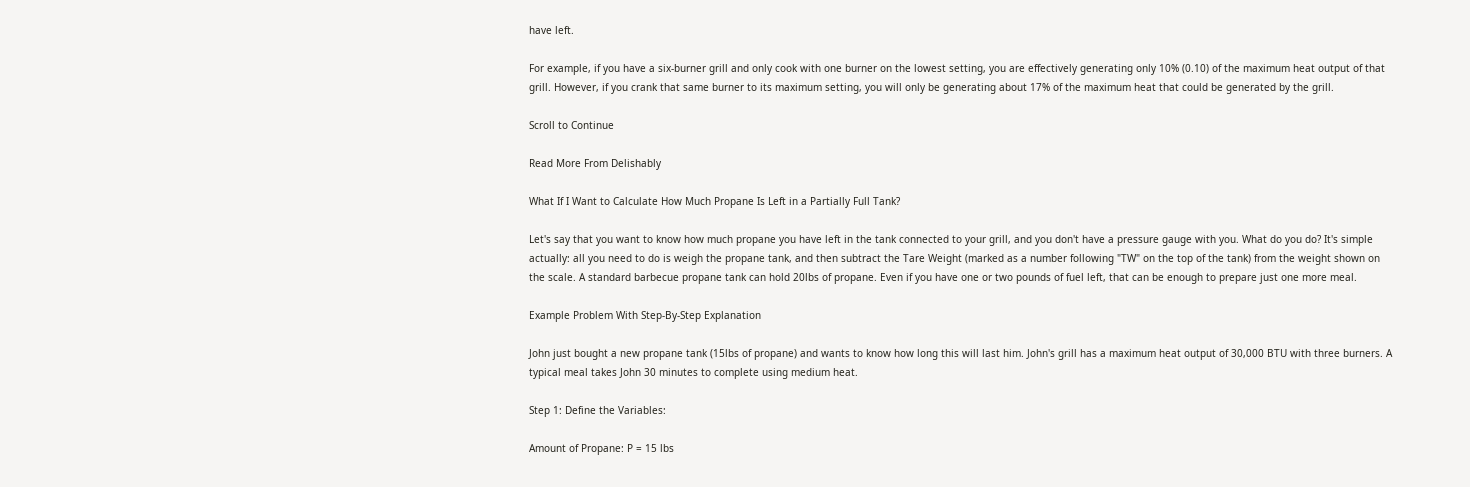have left.

For example, if you have a six-burner grill and only cook with one burner on the lowest setting, you are effectively generating only 10% (0.10) of the maximum heat output of that grill. However, if you crank that same burner to its maximum setting, you will only be generating about 17% of the maximum heat that could be generated by the grill.

Scroll to Continue

Read More From Delishably

What If I Want to Calculate How Much Propane Is Left in a Partially Full Tank?

Let's say that you want to know how much propane you have left in the tank connected to your grill, and you don't have a pressure gauge with you. What do you do? It's simple actually: all you need to do is weigh the propane tank, and then subtract the Tare Weight (marked as a number following "TW" on the top of the tank) from the weight shown on the scale. A standard barbecue propane tank can hold 20lbs of propane. Even if you have one or two pounds of fuel left, that can be enough to prepare just one more meal.

Example Problem With Step-By-Step Explanation

John just bought a new propane tank (15lbs of propane) and wants to know how long this will last him. John's grill has a maximum heat output of 30,000 BTU with three burners. A typical meal takes John 30 minutes to complete using medium heat.

Step 1: Define the Variables:

Amount of Propane: P = 15 lbs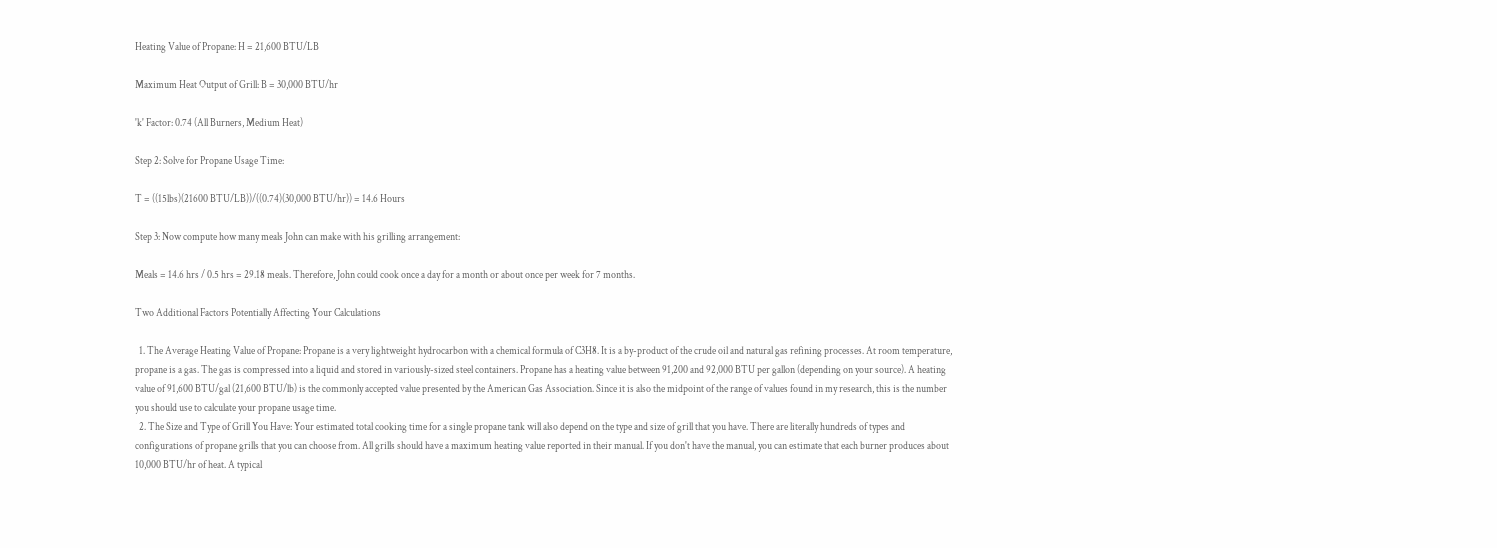Heating Value of Propane: H = 21,600 BTU/LB

Maximum Heat Output of Grill: B = 30,000 BTU/hr

'k' Factor: 0.74 (All Burners, Medium Heat)

Step 2: Solve for Propane Usage Time:

T = ((15lbs)(21600 BTU/LB))/((0.74)(30,000 BTU/hr)) = 14.6 Hours

Step 3: Now compute how many meals John can make with his grilling arrangement:

Meals = 14.6 hrs / 0.5 hrs = 29.18 meals. Therefore, John could cook once a day for a month or about once per week for 7 months.

Two Additional Factors Potentially Affecting Your Calculations

  1. The Average Heating Value of Propane: Propane is a very lightweight hydrocarbon with a chemical formula of C3H8. It is a by-product of the crude oil and natural gas refining processes. At room temperature, propane is a gas. The gas is compressed into a liquid and stored in variously-sized steel containers. Propane has a heating value between 91,200 and 92,000 BTU per gallon (depending on your source). A heating value of 91,600 BTU/gal (21,600 BTU/lb) is the commonly accepted value presented by the American Gas Association. Since it is also the midpoint of the range of values found in my research, this is the number you should use to calculate your propane usage time.
  2. The Size and Type of Grill You Have: Your estimated total cooking time for a single propane tank will also depend on the type and size of grill that you have. There are literally hundreds of types and configurations of propane grills that you can choose from. All grills should have a maximum heating value reported in their manual. If you don't have the manual, you can estimate that each burner produces about 10,000 BTU/hr of heat. A typical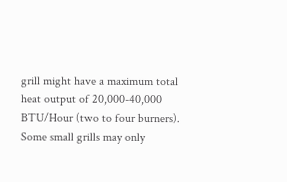grill might have a maximum total heat output of 20,000-40,000 BTU/Hour (two to four burners). Some small grills may only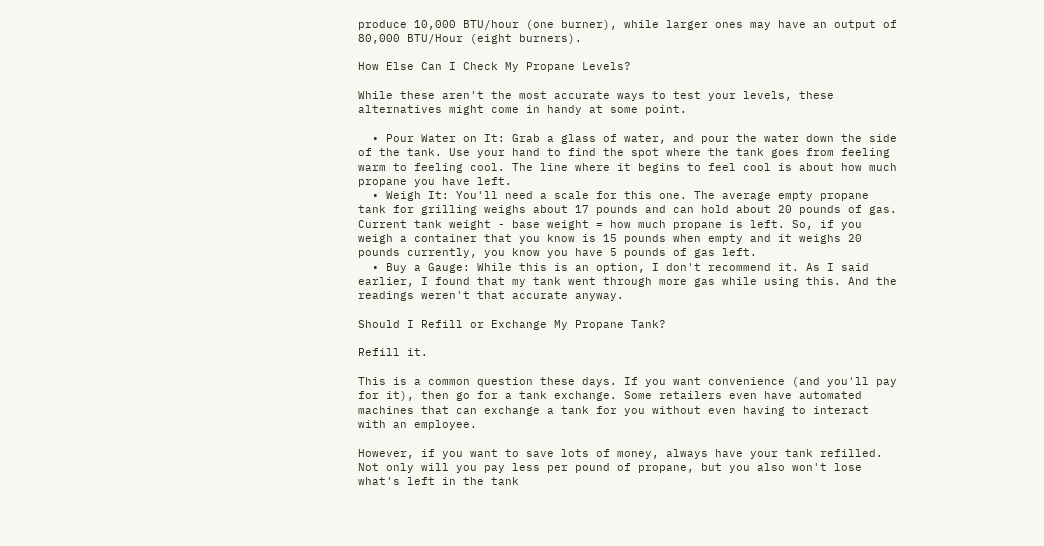produce 10,000 BTU/hour (one burner), while larger ones may have an output of 80,000 BTU/Hour (eight burners).

How Else Can I Check My Propane Levels?

While these aren't the most accurate ways to test your levels, these alternatives might come in handy at some point.

  • Pour Water on It: Grab a glass of water, and pour the water down the side of the tank. Use your hand to find the spot where the tank goes from feeling warm to feeling cool. The line where it begins to feel cool is about how much propane you have left.
  • Weigh It: You'll need a scale for this one. The average empty propane tank for grilling weighs about 17 pounds and can hold about 20 pounds of gas. Current tank weight - base weight = how much propane is left. So, if you weigh a container that you know is 15 pounds when empty and it weighs 20 pounds currently, you know you have 5 pounds of gas left.
  • Buy a Gauge: While this is an option, I don't recommend it. As I said earlier, I found that my tank went through more gas while using this. And the readings weren't that accurate anyway.

Should I Refill or Exchange My Propane Tank?

Refill it.

This is a common question these days. If you want convenience (and you'll pay for it), then go for a tank exchange. Some retailers even have automated machines that can exchange a tank for you without even having to interact with an employee.

However, if you want to save lots of money, always have your tank refilled. Not only will you pay less per pound of propane, but you also won't lose what's left in the tank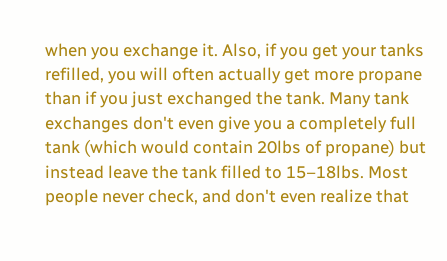when you exchange it. Also, if you get your tanks refilled, you will often actually get more propane than if you just exchanged the tank. Many tank exchanges don't even give you a completely full tank (which would contain 20lbs of propane) but instead leave the tank filled to 15–18lbs. Most people never check, and don't even realize that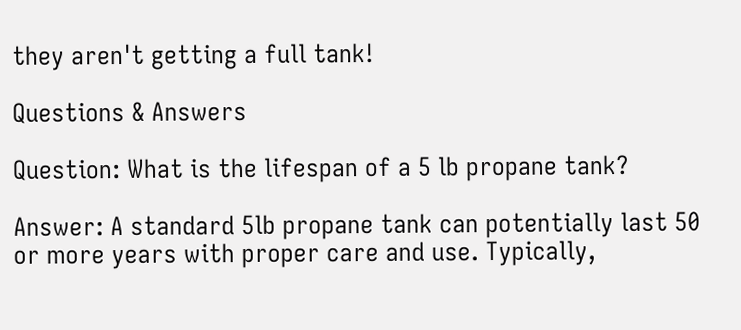they aren't getting a full tank!

Questions & Answers

Question: What is the lifespan of a 5 lb propane tank?

Answer: A standard 5lb propane tank can potentially last 50 or more years with proper care and use. Typically,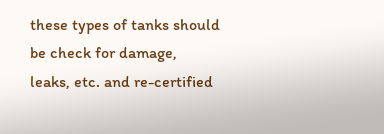these types of tanks should be check for damage, leaks, etc. and re-certified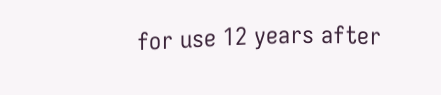for use 12 years after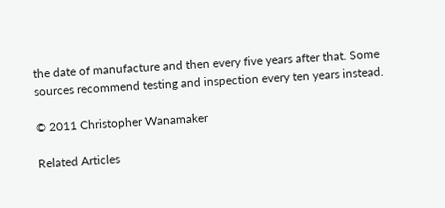the date of manufacture and then every five years after that. Some sources recommend testing and inspection every ten years instead.

© 2011 Christopher Wanamaker

Related Articles